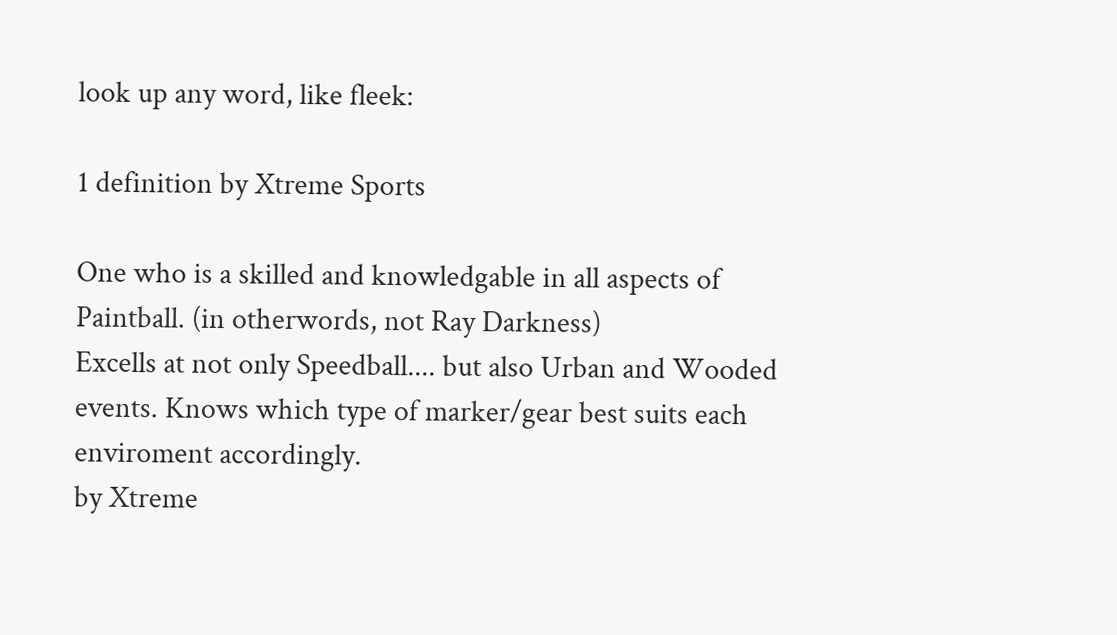look up any word, like fleek:

1 definition by Xtreme Sports

One who is a skilled and knowledgable in all aspects of Paintball. (in otherwords, not Ray Darkness)
Excells at not only Speedball.... but also Urban and Wooded events. Knows which type of marker/gear best suits each enviroment accordingly.
by Xtreme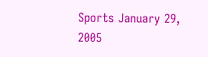Sports January 29, 2005